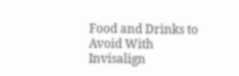Food and Drinks to Avoid With Invisalign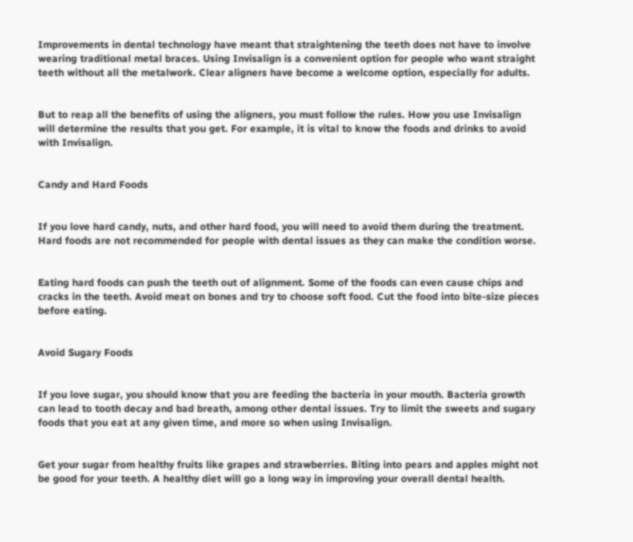Improvements in dental technology have meant that straightening the teeth does not have to involve wearing traditional metal braces. Using Invisalign is a convenient option for people who want straight teeth without all the metalwork. Clear aligners have become a welcome option, especially for adults.


But to reap all the benefits of using the aligners, you must follow the rules. How you use Invisalign will determine the results that you get. For example, it is vital to know the foods and drinks to avoid with Invisalign.


Candy and Hard Foods


If you love hard candy, nuts, and other hard food, you will need to avoid them during the treatment. Hard foods are not recommended for people with dental issues as they can make the condition worse.


Eating hard foods can push the teeth out of alignment. Some of the foods can even cause chips and cracks in the teeth. Avoid meat on bones and try to choose soft food. Cut the food into bite-size pieces before eating.


Avoid Sugary Foods


If you love sugar, you should know that you are feeding the bacteria in your mouth. Bacteria growth can lead to tooth decay and bad breath, among other dental issues. Try to limit the sweets and sugary foods that you eat at any given time, and more so when using Invisalign.


Get your sugar from healthy fruits like grapes and strawberries. Biting into pears and apples might not be good for your teeth. A healthy diet will go a long way in improving your overall dental health.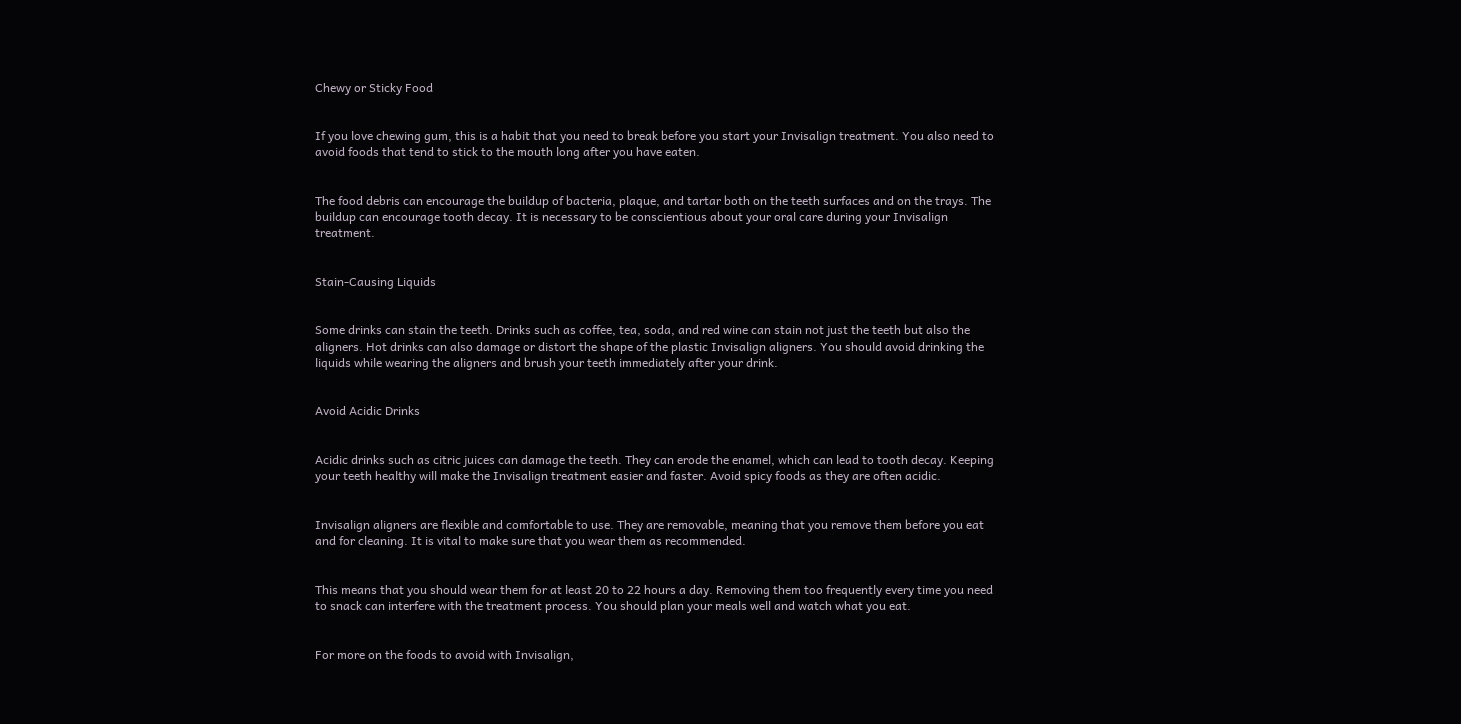Chewy or Sticky Food


If you love chewing gum, this is a habit that you need to break before you start your Invisalign treatment. You also need to avoid foods that tend to stick to the mouth long after you have eaten.


The food debris can encourage the buildup of bacteria, plaque, and tartar both on the teeth surfaces and on the trays. The buildup can encourage tooth decay. It is necessary to be conscientious about your oral care during your Invisalign treatment.


Stain-Causing Liquids


Some drinks can stain the teeth. Drinks such as coffee, tea, soda, and red wine can stain not just the teeth but also the aligners. Hot drinks can also damage or distort the shape of the plastic Invisalign aligners. You should avoid drinking the liquids while wearing the aligners and brush your teeth immediately after your drink.


Avoid Acidic Drinks


Acidic drinks such as citric juices can damage the teeth. They can erode the enamel, which can lead to tooth decay. Keeping your teeth healthy will make the Invisalign treatment easier and faster. Avoid spicy foods as they are often acidic.


Invisalign aligners are flexible and comfortable to use. They are removable, meaning that you remove them before you eat and for cleaning. It is vital to make sure that you wear them as recommended.


This means that you should wear them for at least 20 to 22 hours a day. Removing them too frequently every time you need to snack can interfere with the treatment process. You should plan your meals well and watch what you eat.


For more on the foods to avoid with Invisalign,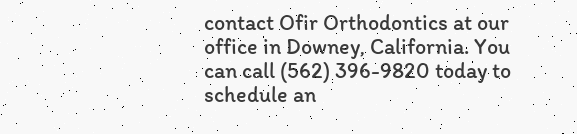contact Ofir Orthodontics at our office in Downey, California. You can call (562) 396-9820 today to schedule an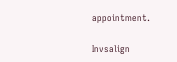appointment.

Invsalign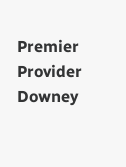Premier Provider Downey